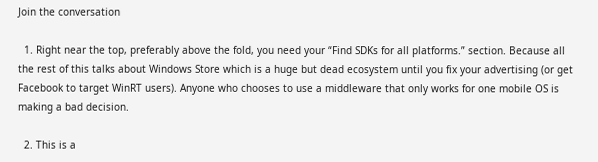Join the conversation

  1. Right near the top, preferably above the fold, you need your “Find SDKs for all platforms.” section. Because all the rest of this talks about Windows Store which is a huge but dead ecosystem until you fix your advertising (or get Facebook to target WinRT users). Anyone who chooses to use a middleware that only works for one mobile OS is making a bad decision.

  2. This is a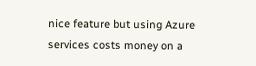nice feature but using Azure services costs money on a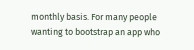monthly basis. For many people wanting to bootstrap an app who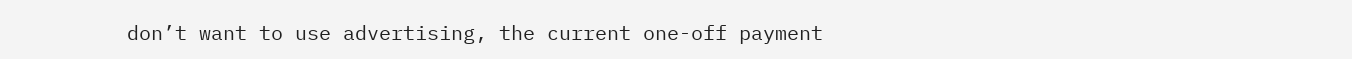don’t want to use advertising, the current one-off payment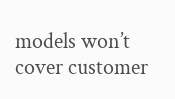models won’t cover customer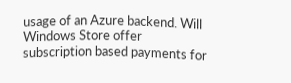usage of an Azure backend. Will Windows Store offer subscription based payments for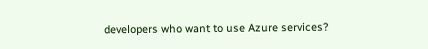developers who want to use Azure services?